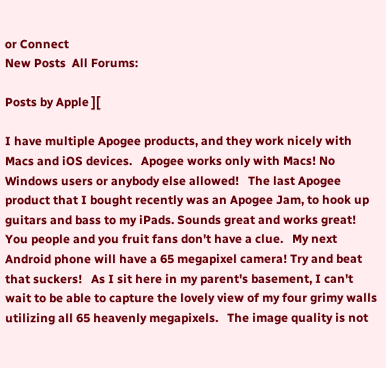or Connect
New Posts  All Forums:

Posts by Apple ][

I have multiple Apogee products, and they work nicely with Macs and iOS devices.   Apogee works only with Macs! No Windows users or anybody else allowed!   The last Apogee product that I bought recently was an Apogee Jam, to hook up guitars and bass to my iPads. Sounds great and works great!
You people and you fruit fans don't have a clue.   My next Android phone will have a 65 megapixel camera! Try and beat that suckers!   As I sit here in my parent's basement, I can't wait to be able to capture the lovely view of my four grimy walls utilizing all 65 heavenly megapixels.   The image quality is not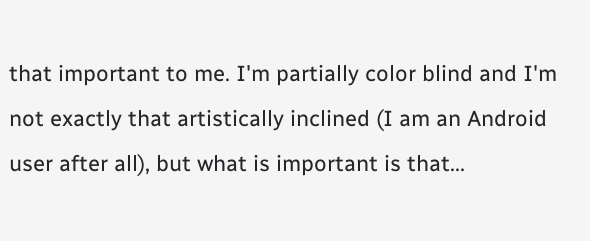that important to me. I'm partially color blind and I'm not exactly that artistically inclined (I am an Android user after all), but what is important is that...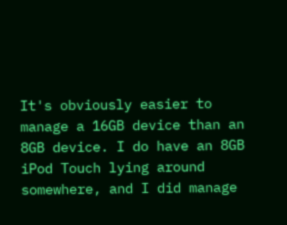It's obviously easier to manage a 16GB device than an 8GB device. I do have an 8GB iPod Touch lying around somewhere, and I did manage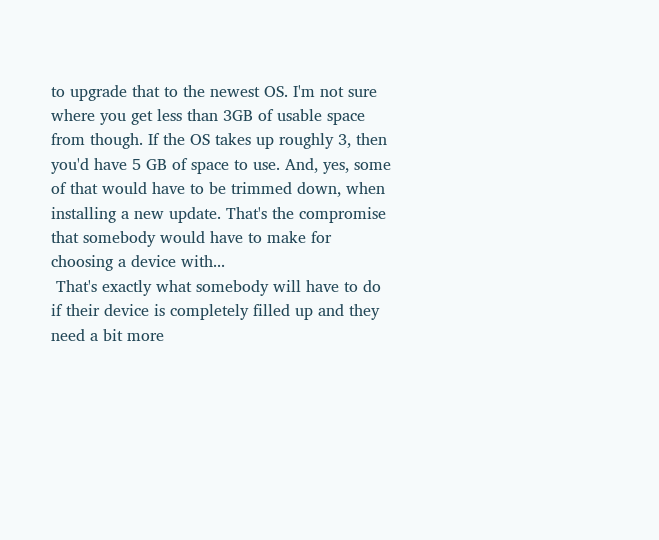to upgrade that to the newest OS. I'm not sure where you get less than 3GB of usable space from though. If the OS takes up roughly 3, then you'd have 5 GB of space to use. And, yes, some of that would have to be trimmed down, when installing a new update. That's the compromise that somebody would have to make for choosing a device with...
 That's exactly what somebody will have to do if their device is completely filled up and they need a bit more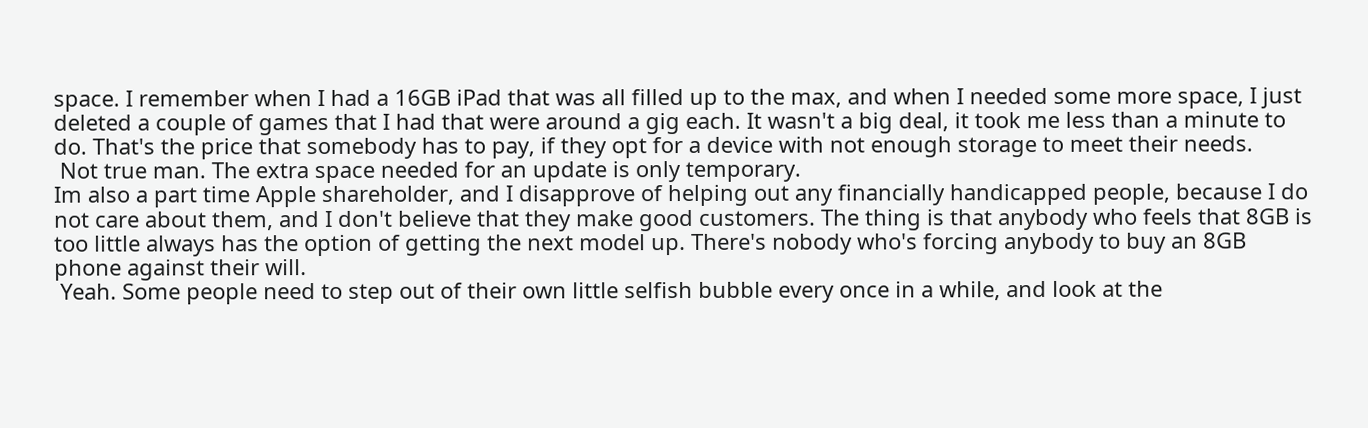space. I remember when I had a 16GB iPad that was all filled up to the max, and when I needed some more space, I just deleted a couple of games that I had that were around a gig each. It wasn't a big deal, it took me less than a minute to do. That's the price that somebody has to pay, if they opt for a device with not enough storage to meet their needs.
 Not true man. The extra space needed for an update is only temporary.
Im also a part time Apple shareholder, and I disapprove of helping out any financially handicapped people, because I do not care about them, and I don't believe that they make good customers. The thing is that anybody who feels that 8GB is too little always has the option of getting the next model up. There's nobody who's forcing anybody to buy an 8GB phone against their will.
 Yeah. Some people need to step out of their own little selfish bubble every once in a while, and look at the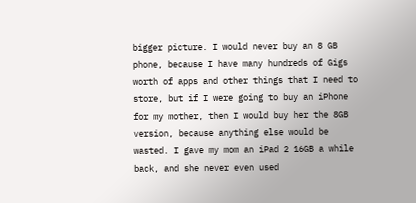bigger picture. I would never buy an 8 GB phone, because I have many hundreds of Gigs worth of apps and other things that I need to store, but if I were going to buy an iPhone for my mother, then I would buy her the 8GB version, because anything else would be wasted. I gave my mom an iPad 2 16GB a while back, and she never even used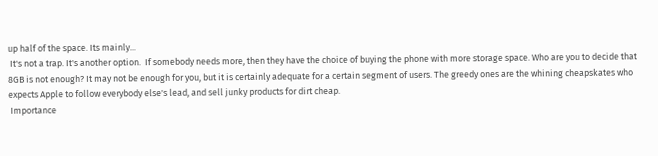up half of the space. Its mainly...
 It's not a trap. It's another option.  If somebody needs more, then they have the choice of buying the phone with more storage space. Who are you to decide that 8GB is not enough? It may not be enough for you, but it is certainly adequate for a certain segment of users. The greedy ones are the whining cheapskates who expects Apple to follow everybody else's lead, and sell junky products for dirt cheap.
 Importance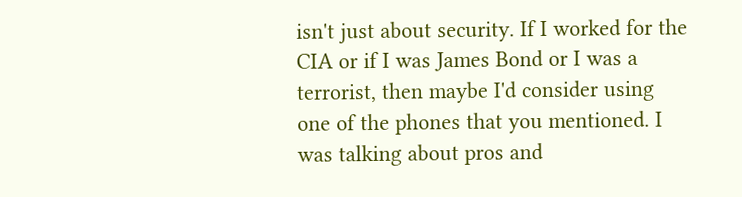isn't just about security. If I worked for the CIA or if I was James Bond or I was a terrorist, then maybe I'd consider using one of the phones that you mentioned. I was talking about pros and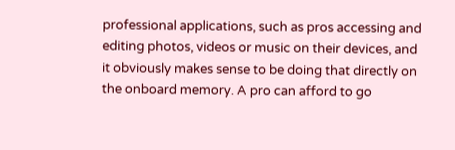professional applications, such as pros accessing and editing photos, videos or music on their devices, and it obviously makes sense to be doing that directly on the onboard memory. A pro can afford to go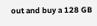out and buy a 128 GB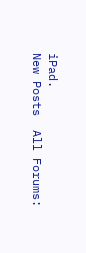iPad.
New Posts  All Forums: